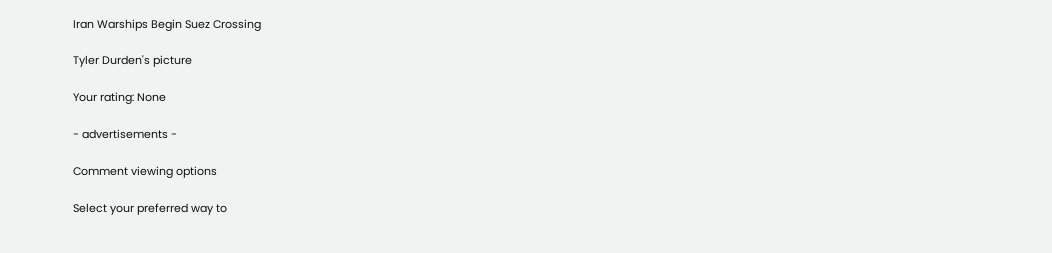Iran Warships Begin Suez Crossing

Tyler Durden's picture

Your rating: None

- advertisements -

Comment viewing options

Select your preferred way to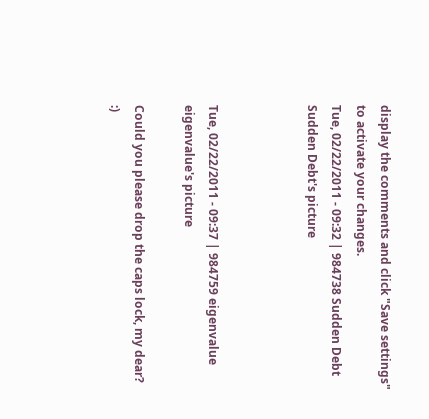display the comments and click "Save settings" to activate your changes.
Tue, 02/22/2011 - 09:32 | 984738 Sudden Debt
Sudden Debt's picture



Tue, 02/22/2011 - 09:37 | 984759 eigenvalue
eigenvalue's picture

Could you please drop the caps lock, my dear? :)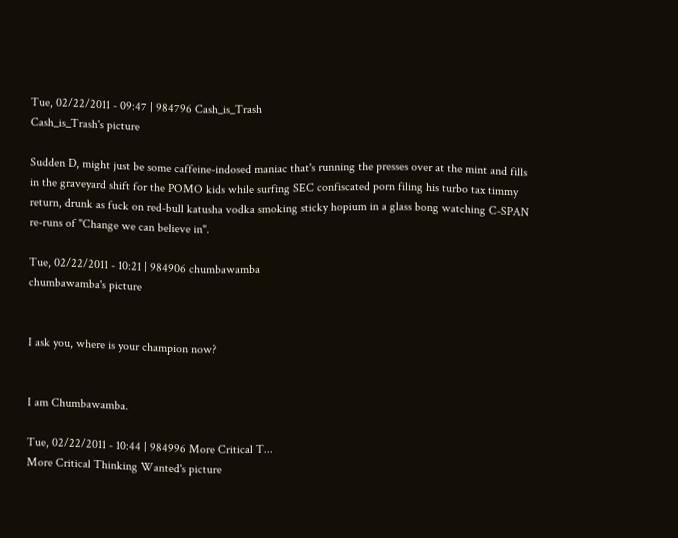Tue, 02/22/2011 - 09:47 | 984796 Cash_is_Trash
Cash_is_Trash's picture

Sudden D, might just be some caffeine-indosed maniac that's running the presses over at the mint and fills in the graveyard shift for the POMO kids while surfing SEC confiscated porn filing his turbo tax timmy return, drunk as fuck on red-bull katusha vodka smoking sticky hopium in a glass bong watching C-SPAN re-runs of "Change we can believe in".

Tue, 02/22/2011 - 10:21 | 984906 chumbawamba
chumbawamba's picture


I ask you, where is your champion now?


I am Chumbawamba.

Tue, 02/22/2011 - 10:44 | 984996 More Critical T...
More Critical Thinking Wanted's picture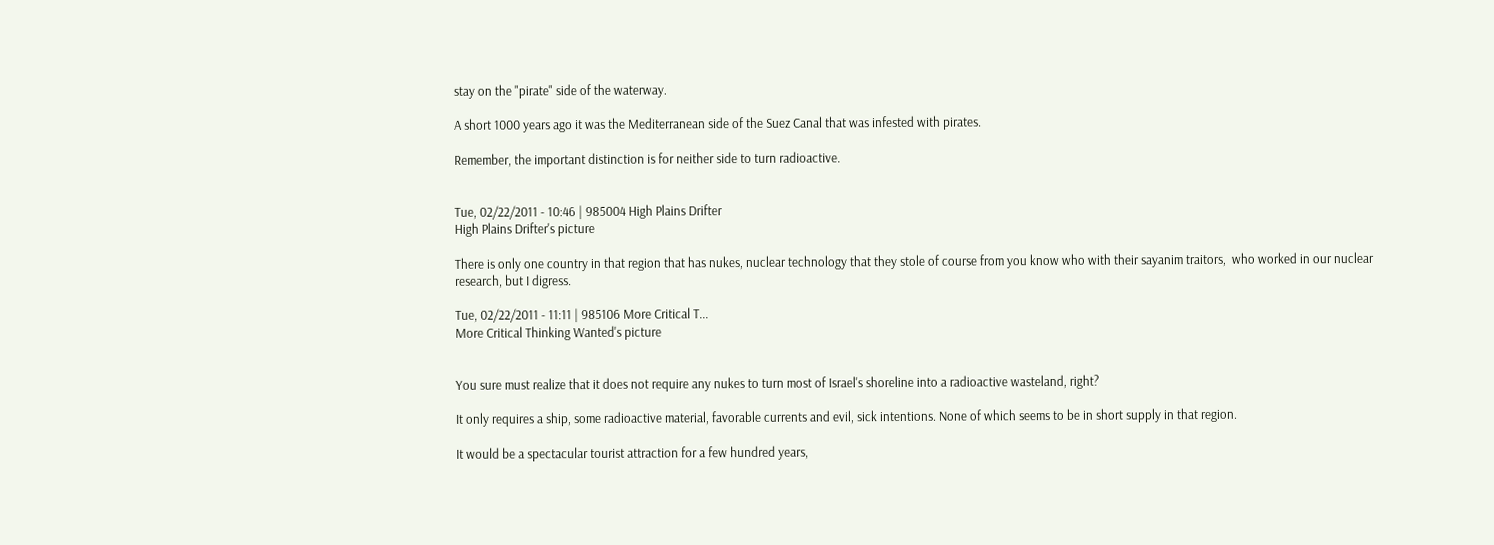stay on the "pirate" side of the waterway.

A short 1000 years ago it was the Mediterranean side of the Suez Canal that was infested with pirates.

Remember, the important distinction is for neither side to turn radioactive.


Tue, 02/22/2011 - 10:46 | 985004 High Plains Drifter
High Plains Drifter's picture

There is only one country in that region that has nukes, nuclear technology that they stole of course from you know who with their sayanim traitors,  who worked in our nuclear research, but I digress.

Tue, 02/22/2011 - 11:11 | 985106 More Critical T...
More Critical Thinking Wanted's picture


You sure must realize that it does not require any nukes to turn most of Israel's shoreline into a radioactive wasteland, right?

It only requires a ship, some radioactive material, favorable currents and evil, sick intentions. None of which seems to be in short supply in that region.

It would be a spectacular tourist attraction for a few hundred years,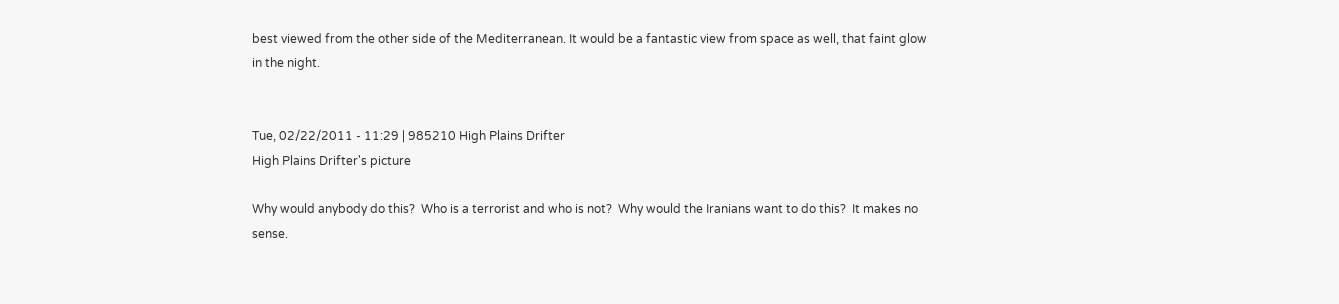best viewed from the other side of the Mediterranean. It would be a fantastic view from space as well, that faint glow in the night.


Tue, 02/22/2011 - 11:29 | 985210 High Plains Drifter
High Plains Drifter's picture

Why would anybody do this?  Who is a terrorist and who is not?  Why would the Iranians want to do this?  It makes no sense.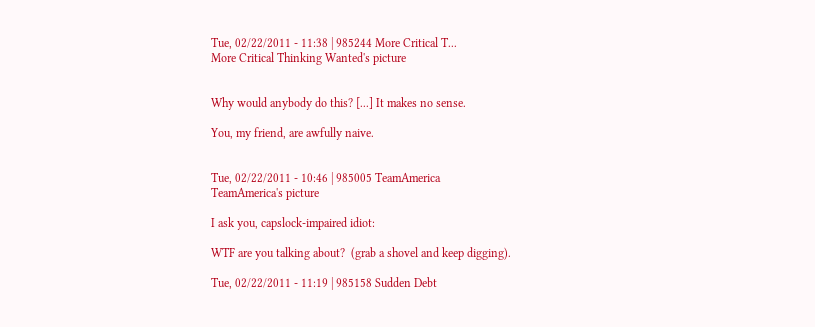Tue, 02/22/2011 - 11:38 | 985244 More Critical T...
More Critical Thinking Wanted's picture


Why would anybody do this? [...] It makes no sense.

You, my friend, are awfully naive.


Tue, 02/22/2011 - 10:46 | 985005 TeamAmerica
TeamAmerica's picture

I ask you, capslock-impaired idiot:

WTF are you talking about?  (grab a shovel and keep digging).

Tue, 02/22/2011 - 11:19 | 985158 Sudden Debt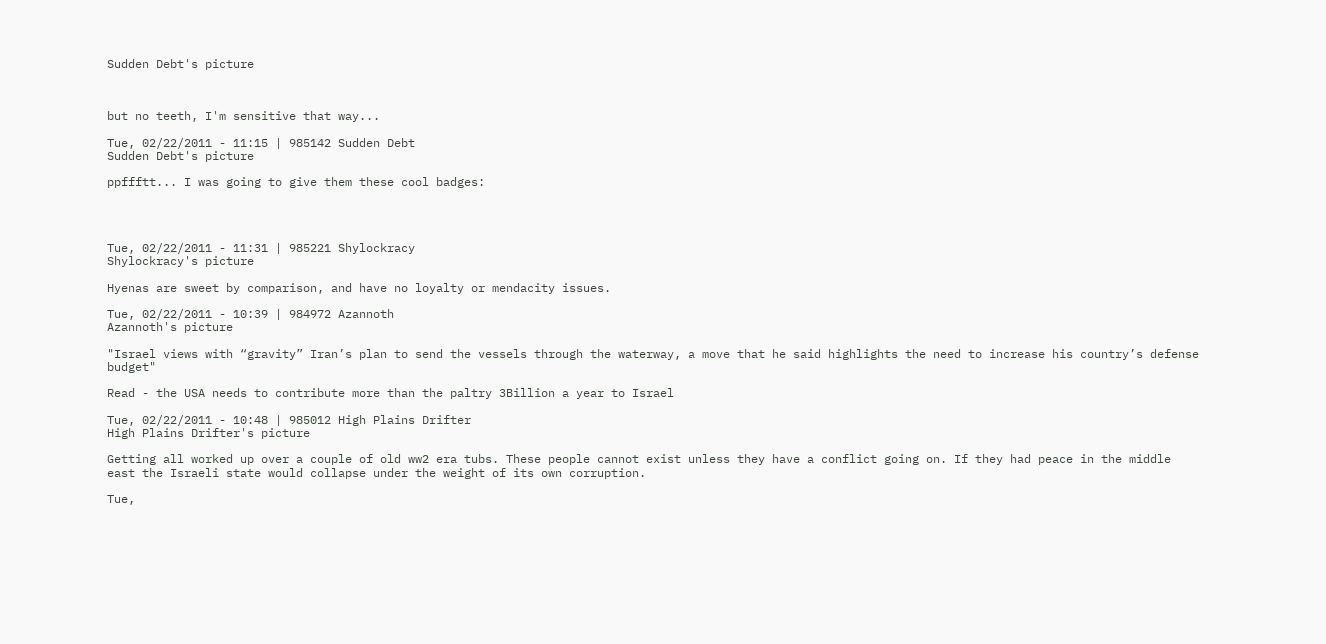Sudden Debt's picture



but no teeth, I'm sensitive that way...

Tue, 02/22/2011 - 11:15 | 985142 Sudden Debt
Sudden Debt's picture

ppffftt... I was going to give them these cool badges:




Tue, 02/22/2011 - 11:31 | 985221 Shylockracy
Shylockracy's picture

Hyenas are sweet by comparison, and have no loyalty or mendacity issues.

Tue, 02/22/2011 - 10:39 | 984972 Azannoth
Azannoth's picture

"Israel views with “gravity” Iran’s plan to send the vessels through the waterway, a move that he said highlights the need to increase his country’s defense budget"

Read - the USA needs to contribute more than the paltry 3Billion a year to Israel

Tue, 02/22/2011 - 10:48 | 985012 High Plains Drifter
High Plains Drifter's picture

Getting all worked up over a couple of old ww2 era tubs. These people cannot exist unless they have a conflict going on. If they had peace in the middle east the Israeli state would collapse under the weight of its own corruption.

Tue,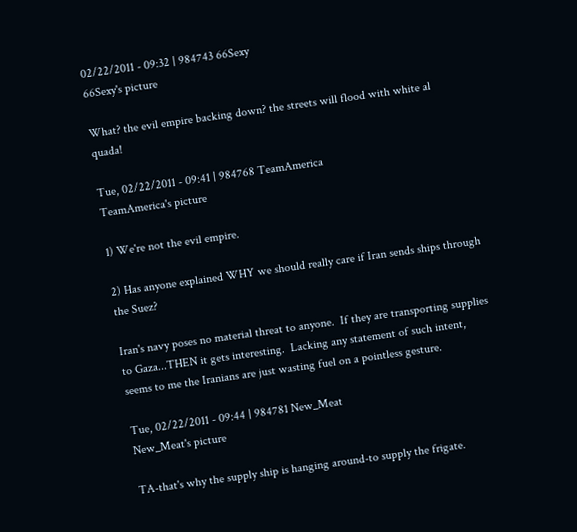02/22/2011 - 09:32 | 984743 66Sexy
66Sexy's picture

What? the evil empire backing down? the streets will flood with white al quada!

Tue, 02/22/2011 - 09:41 | 984768 TeamAmerica
TeamAmerica's picture

1) We're not the evil empire.

2) Has anyone explained WHY we should really care if Iran sends ships through the Suez?

Iran's navy poses no material threat to anyone.  If they are transporting supplies to Gaza...THEN it gets interesting.  Lacking any statement of such intent, seems to me the Iranians are just wasting fuel on a pointless gesture.

Tue, 02/22/2011 - 09:44 | 984781 New_Meat
New_Meat's picture

TA-that's why the supply ship is hanging around-to supply the frigate.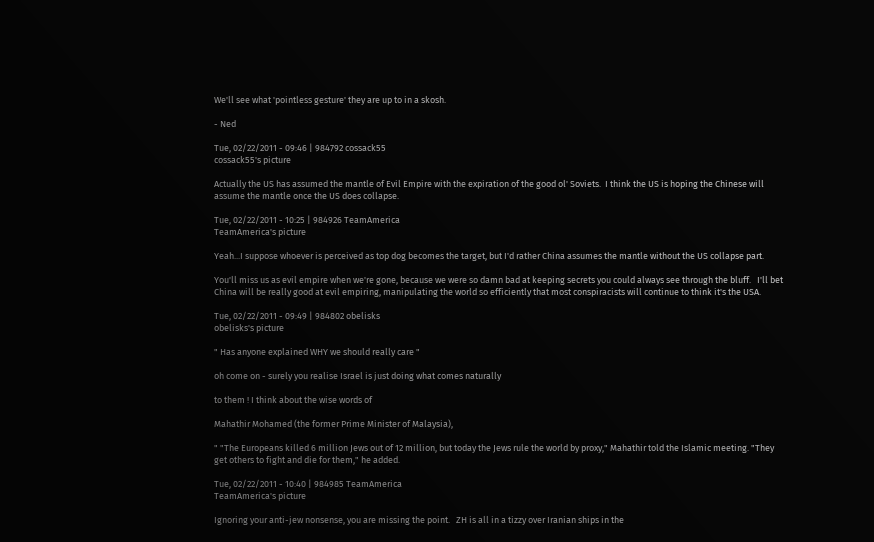We'll see what 'pointless gesture' they are up to in a skosh.

- Ned

Tue, 02/22/2011 - 09:46 | 984792 cossack55
cossack55's picture

Actually the US has assumed the mantle of Evil Empire with the expiration of the good ol' Soviets.  I think the US is hoping the Chinese will assume the mantle once the US does collapse.

Tue, 02/22/2011 - 10:25 | 984926 TeamAmerica
TeamAmerica's picture

Yeah...I suppose whoever is perceived as top dog becomes the target, but I'd rather China assumes the mantle without the US collapse part.

You'll miss us as evil empire when we're gone, because we were so damn bad at keeping secrets you could always see through the bluff.   I'll bet China will be really good at evil empiring, manipulating the world so efficiently that most conspiracists will continue to think it's the USA.

Tue, 02/22/2011 - 09:49 | 984802 obelisks
obelisks's picture

" Has anyone explained WHY we should really care "

oh come on - surely you realise Israel is just doing what comes naturally

to them ! I think about the wise words of

Mahathir Mohamed (the former Prime Minister of Malaysia),

" "The Europeans killed 6 million Jews out of 12 million, but today the Jews rule the world by proxy," Mahathir told the Islamic meeting. "They get others to fight and die for them," he added.

Tue, 02/22/2011 - 10:40 | 984985 TeamAmerica
TeamAmerica's picture

Ignoring your anti-jew nonsense, you are missing the point.   ZH is all in a tizzy over Iranian ships in the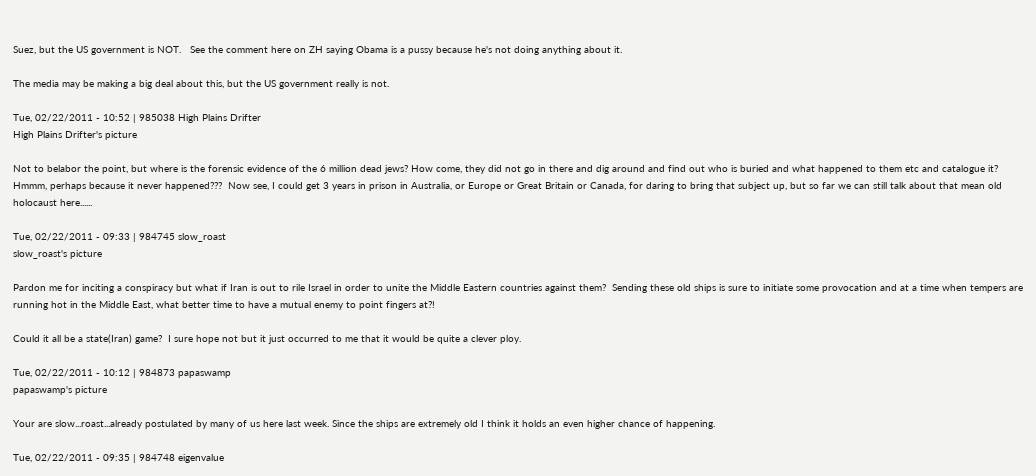Suez, but the US government is NOT.   See the comment here on ZH saying Obama is a pussy because he's not doing anything about it.

The media may be making a big deal about this, but the US government really is not.

Tue, 02/22/2011 - 10:52 | 985038 High Plains Drifter
High Plains Drifter's picture

Not to belabor the point, but where is the forensic evidence of the 6 million dead jews? How come, they did not go in there and dig around and find out who is buried and what happened to them etc and catalogue it?  Hmmm, perhaps because it never happened???  Now see, I could get 3 years in prison in Australia, or Europe or Great Britain or Canada, for daring to bring that subject up, but so far we can still talk about that mean old holocaust here......

Tue, 02/22/2011 - 09:33 | 984745 slow_roast
slow_roast's picture

Pardon me for inciting a conspiracy but what if Iran is out to rile Israel in order to unite the Middle Eastern countries against them?  Sending these old ships is sure to initiate some provocation and at a time when tempers are running hot in the Middle East, what better time to have a mutual enemy to point fingers at?!

Could it all be a state(Iran) game?  I sure hope not but it just occurred to me that it would be quite a clever ploy.

Tue, 02/22/2011 - 10:12 | 984873 papaswamp
papaswamp's picture

Your are slow...roast...already postulated by many of us here last week. Since the ships are extremely old I think it holds an even higher chance of happening.

Tue, 02/22/2011 - 09:35 | 984748 eigenvalue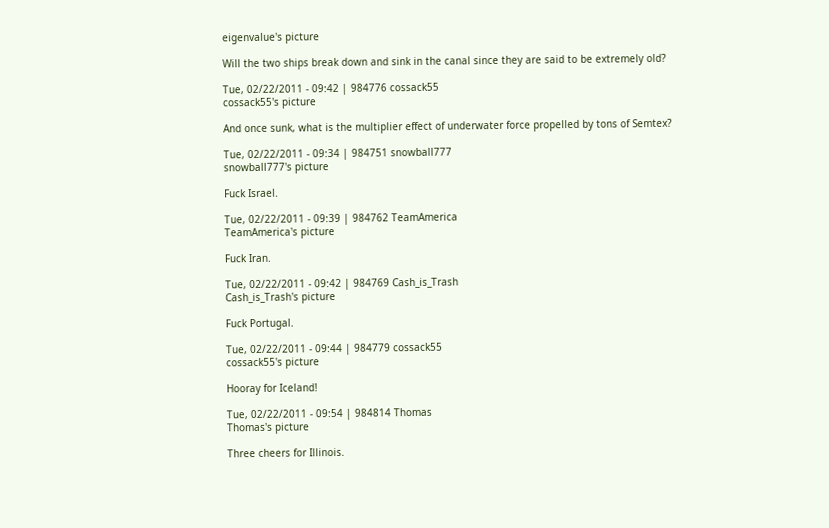eigenvalue's picture

Will the two ships break down and sink in the canal since they are said to be extremely old?

Tue, 02/22/2011 - 09:42 | 984776 cossack55
cossack55's picture

And once sunk, what is the multiplier effect of underwater force propelled by tons of Semtex?

Tue, 02/22/2011 - 09:34 | 984751 snowball777
snowball777's picture

Fuck Israel.

Tue, 02/22/2011 - 09:39 | 984762 TeamAmerica
TeamAmerica's picture

Fuck Iran.

Tue, 02/22/2011 - 09:42 | 984769 Cash_is_Trash
Cash_is_Trash's picture

Fuck Portugal.

Tue, 02/22/2011 - 09:44 | 984779 cossack55
cossack55's picture

Hooray for Iceland!

Tue, 02/22/2011 - 09:54 | 984814 Thomas
Thomas's picture

Three cheers for Illinois.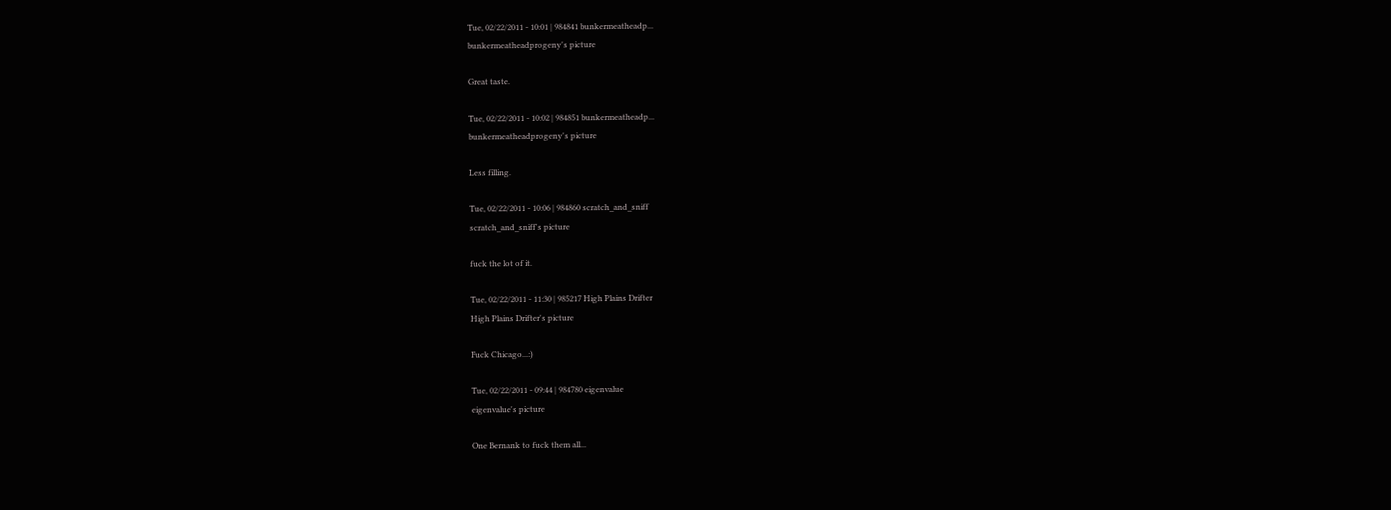Tue, 02/22/2011 - 10:01 | 984841 bunkermeatheadp...
bunkermeatheadprogeny's picture

Great taste.

Tue, 02/22/2011 - 10:02 | 984851 bunkermeatheadp...
bunkermeatheadprogeny's picture

Less filling.

Tue, 02/22/2011 - 10:06 | 984860 scratch_and_sniff
scratch_and_sniff's picture

fuck the lot of it.

Tue, 02/22/2011 - 11:30 | 985217 High Plains Drifter
High Plains Drifter's picture

Fuck Chicago...:)

Tue, 02/22/2011 - 09:44 | 984780 eigenvalue
eigenvalue's picture

One Bernank to fuck them all...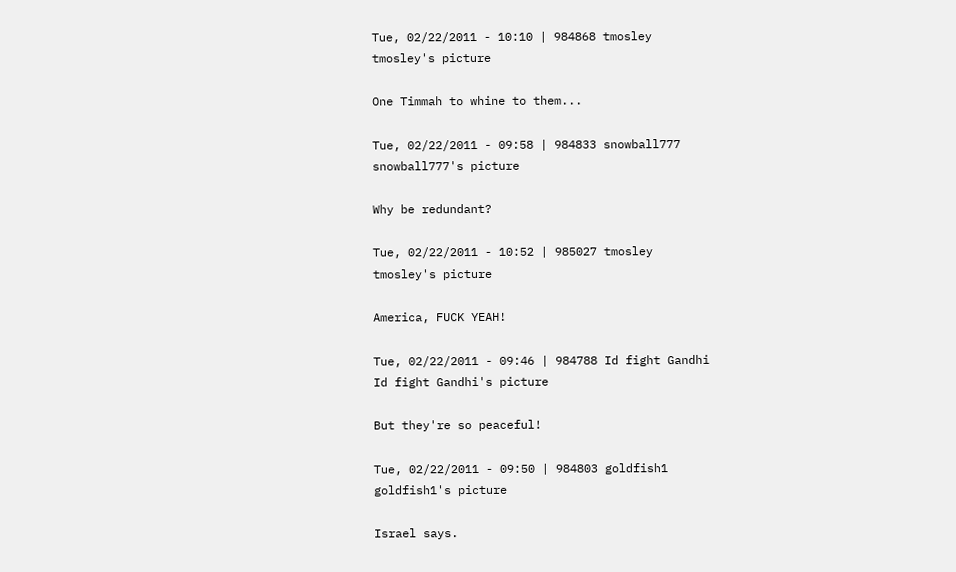Tue, 02/22/2011 - 10:10 | 984868 tmosley
tmosley's picture

One Timmah to whine to them...

Tue, 02/22/2011 - 09:58 | 984833 snowball777
snowball777's picture

Why be redundant?

Tue, 02/22/2011 - 10:52 | 985027 tmosley
tmosley's picture

America, FUCK YEAH!

Tue, 02/22/2011 - 09:46 | 984788 Id fight Gandhi
Id fight Gandhi's picture

But they're so peaceful!

Tue, 02/22/2011 - 09:50 | 984803 goldfish1
goldfish1's picture

Israel says.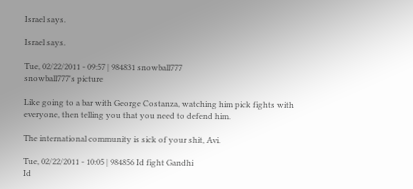Israel says.

Israel says.

Tue, 02/22/2011 - 09:57 | 984831 snowball777
snowball777's picture

Like going to a bar with George Costanza, watching him pick fights with everyone, then telling you that you need to defend him.

The international community is sick of your shit, Avi.

Tue, 02/22/2011 - 10:05 | 984856 Id fight Gandhi
Id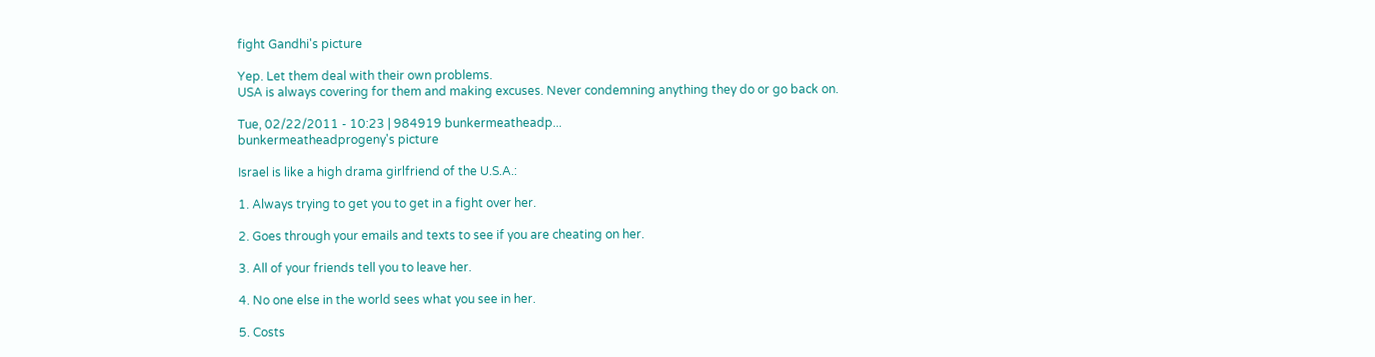fight Gandhi's picture

Yep. Let them deal with their own problems.
USA is always covering for them and making excuses. Never condemning anything they do or go back on.

Tue, 02/22/2011 - 10:23 | 984919 bunkermeatheadp...
bunkermeatheadprogeny's picture

Israel is like a high drama girlfriend of the U.S.A.:

1. Always trying to get you to get in a fight over her.

2. Goes through your emails and texts to see if you are cheating on her.

3. All of your friends tell you to leave her.

4. No one else in the world sees what you see in her.

5. Costs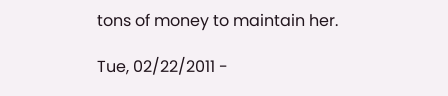tons of money to maintain her.

Tue, 02/22/2011 -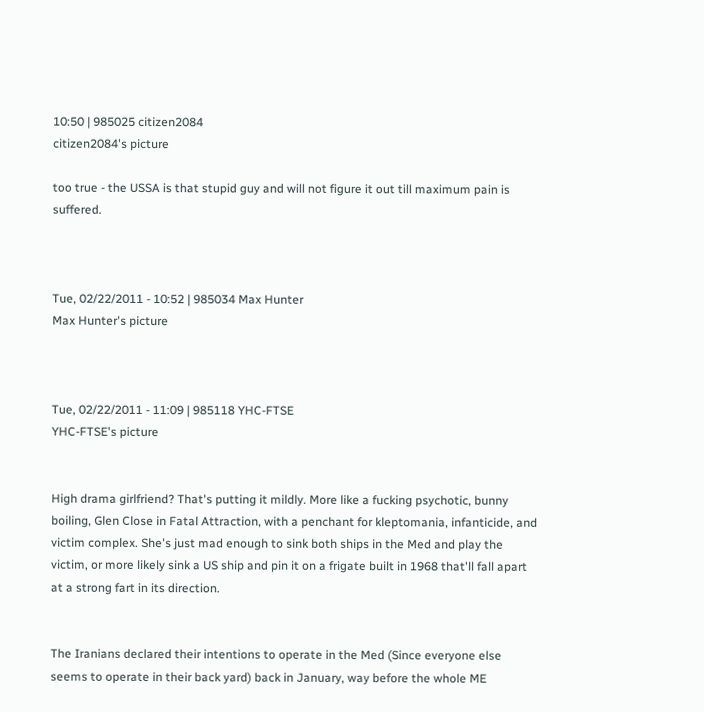10:50 | 985025 citizen2084
citizen2084's picture

too true - the USSA is that stupid guy and will not figure it out till maximum pain is suffered.



Tue, 02/22/2011 - 10:52 | 985034 Max Hunter
Max Hunter's picture



Tue, 02/22/2011 - 11:09 | 985118 YHC-FTSE
YHC-FTSE's picture


High drama girlfriend? That's putting it mildly. More like a fucking psychotic, bunny boiling, Glen Close in Fatal Attraction, with a penchant for kleptomania, infanticide, and victim complex. She's just mad enough to sink both ships in the Med and play the victim, or more likely sink a US ship and pin it on a frigate built in 1968 that'll fall apart at a strong fart in its direction.


The Iranians declared their intentions to operate in the Med (Since everyone else seems to operate in their back yard) back in January, way before the whole ME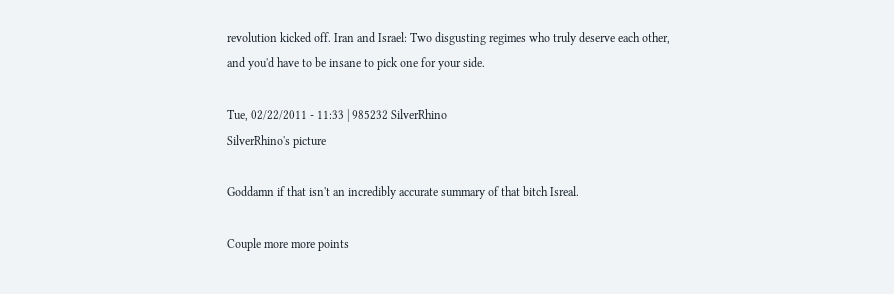revolution kicked off. Iran and Israel: Two disgusting regimes who truly deserve each other, and you'd have to be insane to pick one for your side.

Tue, 02/22/2011 - 11:33 | 985232 SilverRhino
SilverRhino's picture

Goddamn if that isn't an incredibly accurate summary of that bitch Isreal.

Couple more more points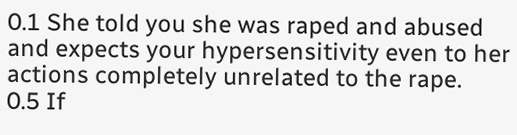0.1 She told you she was raped and abused and expects your hypersensitivity even to her actions completely unrelated to the rape.
0.5 If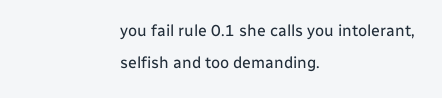you fail rule 0.1 she calls you intolerant, selfish and too demanding.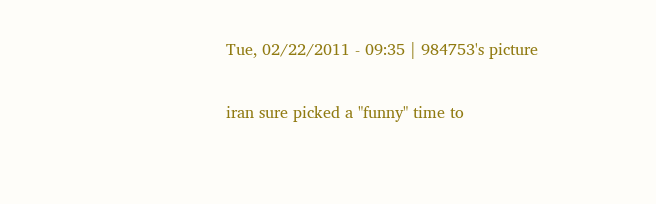Tue, 02/22/2011 - 09:35 | 984753's picture

iran sure picked a "funny" time to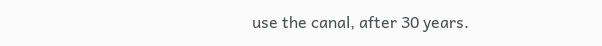use the canal, after 30 years.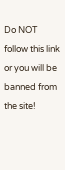Do NOT follow this link or you will be banned from the site!